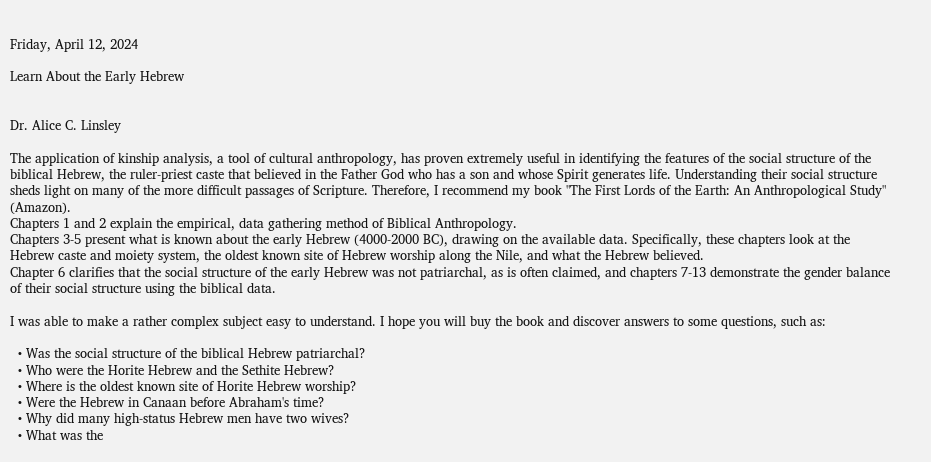Friday, April 12, 2024

Learn About the Early Hebrew


Dr. Alice C. Linsley

The application of kinship analysis, a tool of cultural anthropology, has proven extremely useful in identifying the features of the social structure of the biblical Hebrew, the ruler-priest caste that believed in the Father God who has a son and whose Spirit generates life. Understanding their social structure sheds light on many of the more difficult passages of Scripture. Therefore, I recommend my book "The First Lords of the Earth: An Anthropological Study" (Amazon).
Chapters 1 and 2 explain the empirical, data gathering method of Biblical Anthropology.
Chapters 3-5 present what is known about the early Hebrew (4000-2000 BC), drawing on the available data. Specifically, these chapters look at the Hebrew caste and moiety system, the oldest known site of Hebrew worship along the Nile, and what the Hebrew believed.
Chapter 6 clarifies that the social structure of the early Hebrew was not patriarchal, as is often claimed, and chapters 7-13 demonstrate the gender balance of their social structure using the biblical data.

I was able to make a rather complex subject easy to understand. I hope you will buy the book and discover answers to some questions, such as:

  • Was the social structure of the biblical Hebrew patriarchal?
  • Who were the Horite Hebrew and the Sethite Hebrew?
  • Where is the oldest known site of Horite Hebrew worship?
  • Were the Hebrew in Canaan before Abraham's time?
  • Why did many high-status Hebrew men have two wives?
  • What was the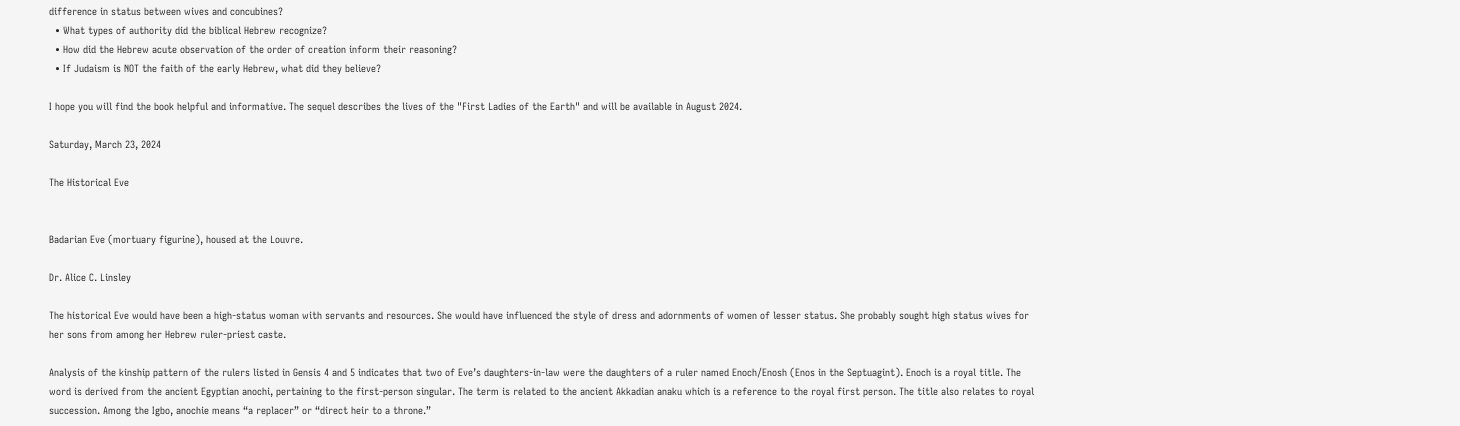difference in status between wives and concubines?
  • What types of authority did the biblical Hebrew recognize?
  • How did the Hebrew acute observation of the order of creation inform their reasoning?
  • If Judaism is NOT the faith of the early Hebrew, what did they believe?

I hope you will find the book helpful and informative. The sequel describes the lives of the "First Ladies of the Earth" and will be available in August 2024.

Saturday, March 23, 2024

The Historical Eve


Badarian Eve (mortuary figurine), housed at the Louvre.

Dr. Alice C. Linsley

The historical Eve would have been a high-status woman with servants and resources. She would have influenced the style of dress and adornments of women of lesser status. She probably sought high status wives for her sons from among her Hebrew ruler-priest caste.

Analysis of the kinship pattern of the rulers listed in Gensis 4 and 5 indicates that two of Eve’s daughters-in-law were the daughters of a ruler named Enoch/Enosh (Enos in the Septuagint). Enoch is a royal title. The word is derived from the ancient Egyptian anochi, pertaining to the first-person singular. The term is related to the ancient Akkadian anaku which is a reference to the royal first person. The title also relates to royal succession. Among the Igbo, anochie means “a replacer” or “direct heir to a throne.”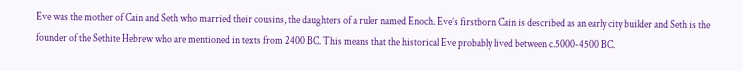Eve was the mother of Cain and Seth who married their cousins, the daughters of a ruler named Enoch. Eve’s firstborn Cain is described as an early city builder and Seth is the founder of the Sethite Hebrew who are mentioned in texts from 2400 BC. This means that the historical Eve probably lived between c.5000-4500 BC.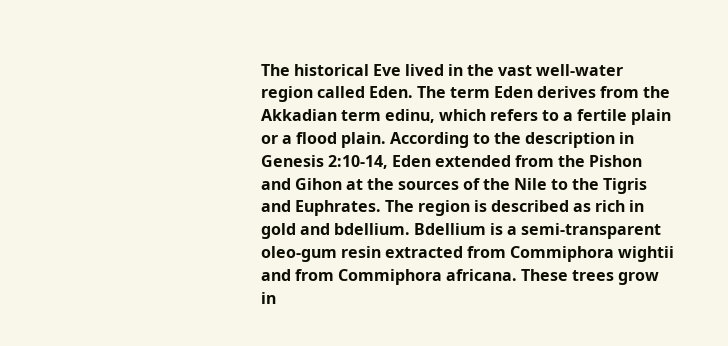The historical Eve lived in the vast well-water region called Eden. The term Eden derives from the Akkadian term edinu, which refers to a fertile plain or a flood plain. According to the description in Genesis 2:10-14, Eden extended from the Pishon and Gihon at the sources of the Nile to the Tigris and Euphrates. The region is described as rich in gold and bdellium. Bdellium is a semi-transparent oleo-gum resin extracted from Commiphora wightii and from Commiphora africana. These trees grow in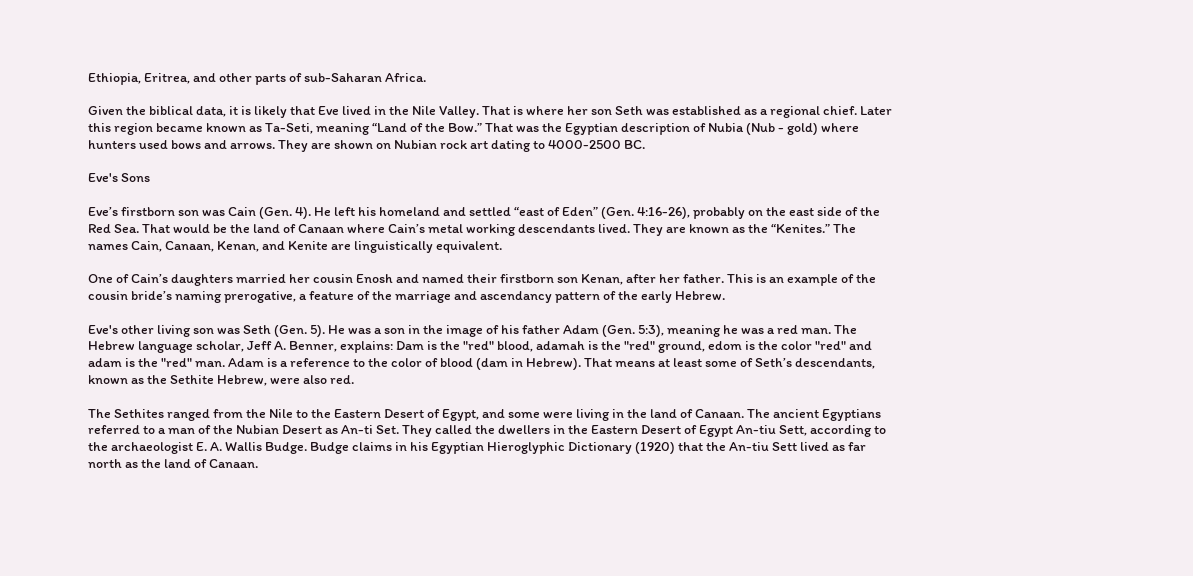Ethiopia, Eritrea, and other parts of sub-Saharan Africa.

Given the biblical data, it is likely that Eve lived in the Nile Valley. That is where her son Seth was established as a regional chief. Later this region became known as Ta-Seti, meaning “Land of the Bow.” That was the Egyptian description of Nubia (Nub - gold) where hunters used bows and arrows. They are shown on Nubian rock art dating to 4000-2500 BC.

Eve's Sons

Eve’s firstborn son was Cain (Gen. 4). He left his homeland and settled “east of Eden” (Gen. 4:16-26), probably on the east side of the Red Sea. That would be the land of Canaan where Cain’s metal working descendants lived. They are known as the “Kenites.” The names Cain, Canaan, Kenan, and Kenite are linguistically equivalent.

One of Cain’s daughters married her cousin Enosh and named their firstborn son Kenan, after her father. This is an example of the cousin bride’s naming prerogative, a feature of the marriage and ascendancy pattern of the early Hebrew.

Eve's other living son was Seth (Gen. 5). He was a son in the image of his father Adam (Gen. 5:3), meaning he was a red man. The Hebrew language scholar, Jeff A. Benner, explains: Dam is the "red" blood, adamah is the "red" ground, edom is the color "red" and adam is the "red" man. Adam is a reference to the color of blood (dam in Hebrew). That means at least some of Seth’s descendants, known as the Sethite Hebrew, were also red.

The Sethites ranged from the Nile to the Eastern Desert of Egypt, and some were living in the land of Canaan. The ancient Egyptians referred to a man of the Nubian Desert as An-ti Set. They called the dwellers in the Eastern Desert of Egypt An-tiu Sett, according to the archaeologist E. A. Wallis Budge. Budge claims in his Egyptian Hieroglyphic Dictionary (1920) that the An-tiu Sett lived as far north as the land of Canaan.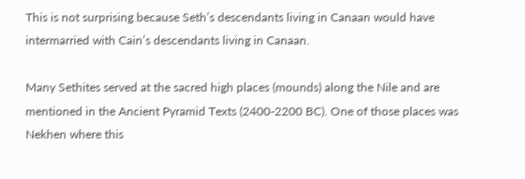This is not surprising because Seth’s descendants living in Canaan would have intermarried with Cain’s descendants living in Canaan.

Many Sethites served at the sacred high places (mounds) along the Nile and are mentioned in the Ancient Pyramid Texts (2400-2200 BC). One of those places was Nekhen where this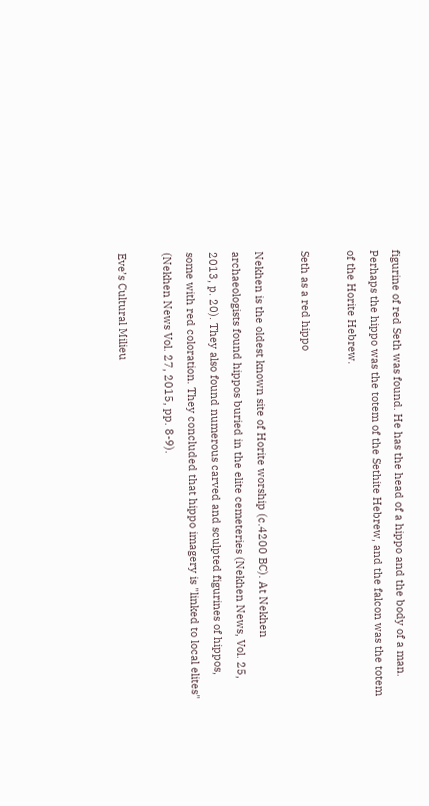figurine of red Seth was found. He has the head of a hippo and the body of a man. Perhaps the hippo was the totem of the Sethite Hebrew, and the falcon was the totem of the Horite Hebrew.

Seth as a red hippo

Nekhen is the oldest known site of Horite worship (c.4200 BC). At Nekhen archaeologists found hippos buried in the elite cemeteries (Nekhen News, Vol. 25, 2013, p. 20). They also found numerous carved and sculpted figurines of hippos, some with red coloration. They concluded that hippo imagery is "linked to local elites" (Nekhen News Vol. 27, 2015, pp. 8-9).

Eve’s Cultural Milieu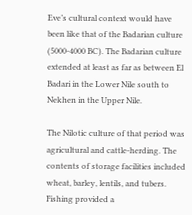Eve’s cultural context would have been like that of the Badarian culture (5000-4000 BC). The Badarian culture extended at least as far as between El Badari in the Lower Nile south to Nekhen in the Upper Nile.

The Nilotic culture of that period was agricultural and cattle-herding. The contents of storage facilities included wheat, barley, lentils, and tubers. Fishing provided a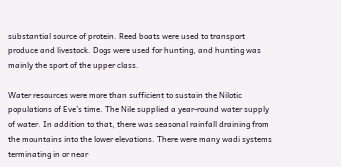substantial source of protein. Reed boats were used to transport produce and livestock. Dogs were used for hunting, and hunting was mainly the sport of the upper class.

Water resources were more than sufficient to sustain the Nilotic populations of Eve’s time. The Nile supplied a year-round water supply of water. In addition to that, there was seasonal rainfall draining from the mountains into the lower elevations. There were many wadi systems terminating in or near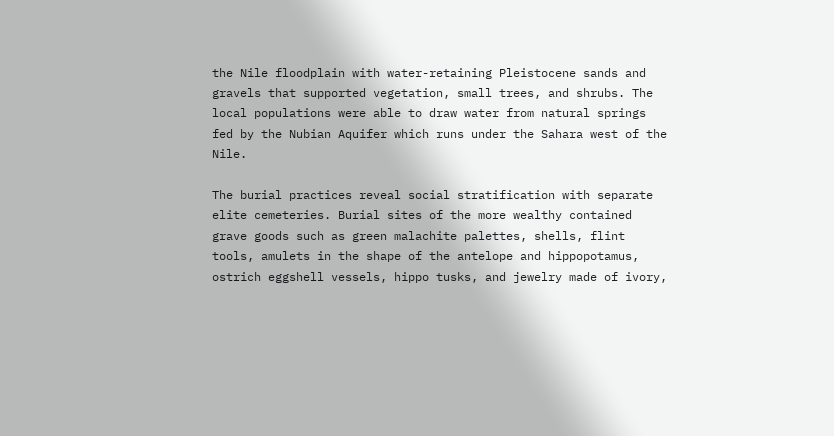the Nile floodplain with water-retaining Pleistocene sands and gravels that supported vegetation, small trees, and shrubs. The local populations were able to draw water from natural springs fed by the Nubian Aquifer which runs under the Sahara west of the Nile.

The burial practices reveal social stratification with separate elite cemeteries. Burial sites of the more wealthy contained grave goods such as green malachite palettes, shells, flint tools, amulets in the shape of the antelope and hippopotamus, ostrich eggshell vessels, hippo tusks, and jewelry made of ivory,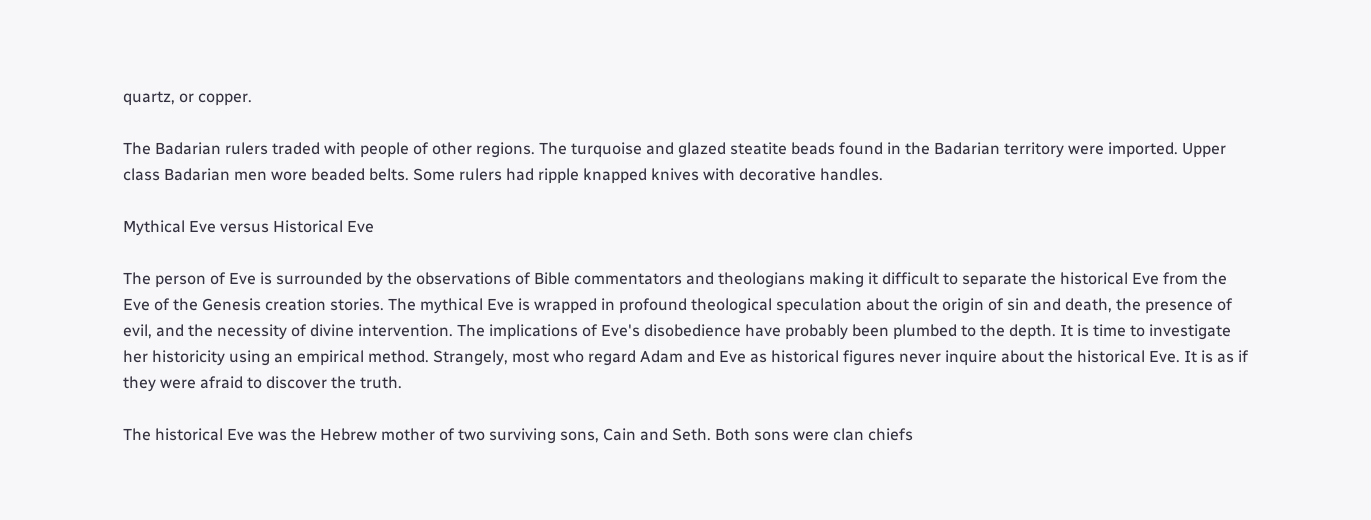quartz, or copper.

The Badarian rulers traded with people of other regions. The turquoise and glazed steatite beads found in the Badarian territory were imported. Upper class Badarian men wore beaded belts. Some rulers had ripple knapped knives with decorative handles.

Mythical Eve versus Historical Eve

The person of Eve is surrounded by the observations of Bible commentators and theologians making it difficult to separate the historical Eve from the Eve of the Genesis creation stories. The mythical Eve is wrapped in profound theological speculation about the origin of sin and death, the presence of evil, and the necessity of divine intervention. The implications of Eve's disobedience have probably been plumbed to the depth. It is time to investigate her historicity using an empirical method. Strangely, most who regard Adam and Eve as historical figures never inquire about the historical Eve. It is as if they were afraid to discover the truth.

The historical Eve was the Hebrew mother of two surviving sons, Cain and Seth. Both sons were clan chiefs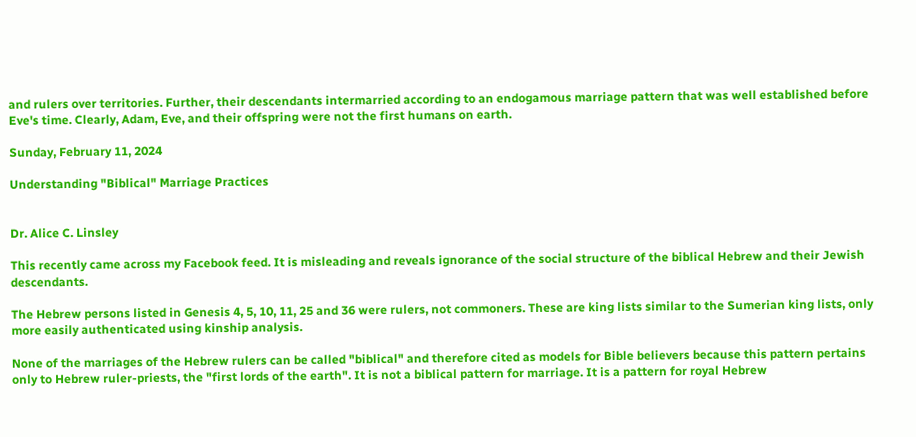and rulers over territories. Further, their descendants intermarried according to an endogamous marriage pattern that was well established before Eve's time. Clearly, Adam, Eve, and their offspring were not the first humans on earth.

Sunday, February 11, 2024

Understanding "Biblical" Marriage Practices


Dr. Alice C. Linsley

This recently came across my Facebook feed. It is misleading and reveals ignorance of the social structure of the biblical Hebrew and their Jewish descendants.

The Hebrew persons listed in Genesis 4, 5, 10, 11, 25 and 36 were rulers, not commoners. These are king lists similar to the Sumerian king lists, only more easily authenticated using kinship analysis.

None of the marriages of the Hebrew rulers can be called "biblical" and therefore cited as models for Bible believers because this pattern pertains only to Hebrew ruler-priests, the "first lords of the earth". It is not a biblical pattern for marriage. It is a pattern for royal Hebrew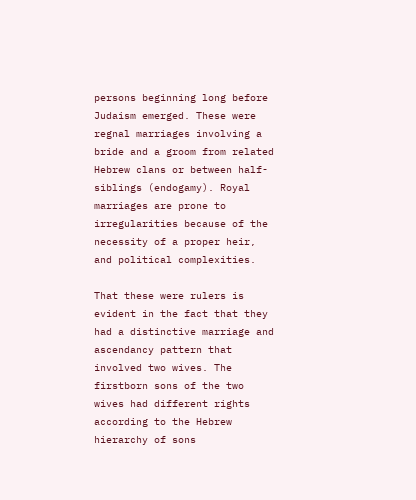persons beginning long before Judaism emerged. These were regnal marriages involving a bride and a groom from related Hebrew clans or between half-siblings (endogamy). Royal marriages are prone to irregularities because of the necessity of a proper heir, and political complexities.

That these were rulers is evident in the fact that they had a distinctive marriage and ascendancy pattern that involved two wives. The firstborn sons of the two wives had different rights according to the Hebrew hierarchy of sons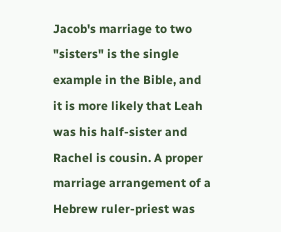Jacob's marriage to two "sisters" is the single example in the Bible, and it is more likely that Leah was his half-sister and Rachel is cousin. A proper marriage arrangement of a Hebrew ruler-priest was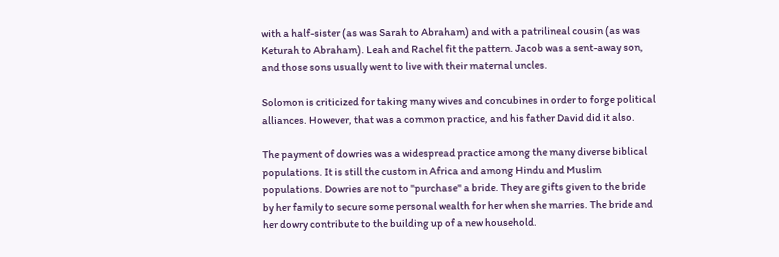with a half-sister (as was Sarah to Abraham) and with a patrilineal cousin (as was Keturah to Abraham). Leah and Rachel fit the pattern. Jacob was a sent-away son, and those sons usually went to live with their maternal uncles.

Solomon is criticized for taking many wives and concubines in order to forge political alliances. However, that was a common practice, and his father David did it also.

The payment of dowries was a widespread practice among the many diverse biblical populations. It is still the custom in Africa and among Hindu and Muslim populations. Dowries are not to "purchase" a bride. They are gifts given to the bride by her family to secure some personal wealth for her when she marries. The bride and her dowry contribute to the building up of a new household.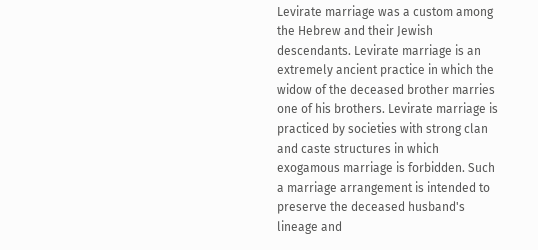Levirate marriage was a custom among the Hebrew and their Jewish descendants. Levirate marriage is an extremely ancient practice in which the widow of the deceased brother marries one of his brothers. Levirate marriage is practiced by societies with strong clan and caste structures in which exogamous marriage is forbidden. Such a marriage arrangement is intended to preserve the deceased husband's lineage and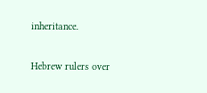inheritance.

Hebrew rulers over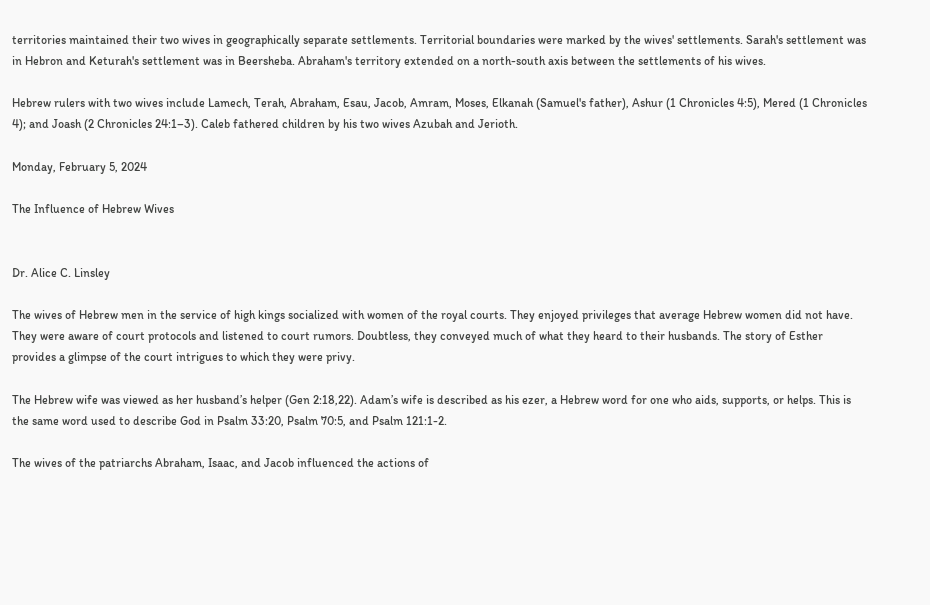territories maintained their two wives in geographically separate settlements. Territorial boundaries were marked by the wives' settlements. Sarah's settlement was in Hebron and Keturah's settlement was in Beersheba. Abraham's territory extended on a north-south axis between the settlements of his wives.

Hebrew rulers with two wives include Lamech, Terah, Abraham, Esau, Jacob, Amram, Moses, Elkanah (Samuel's father), Ashur (1 Chronicles 4:5), Mered (1 Chronicles 4); and Joash (2 Chronicles 24:1–3). Caleb fathered children by his two wives Azubah and Jerioth.

Monday, February 5, 2024

The Influence of Hebrew Wives


Dr. Alice C. Linsley

The wives of Hebrew men in the service of high kings socialized with women of the royal courts. They enjoyed privileges that average Hebrew women did not have. They were aware of court protocols and listened to court rumors. Doubtless, they conveyed much of what they heard to their husbands. The story of Esther provides a glimpse of the court intrigues to which they were privy.

The Hebrew wife was viewed as her husband’s helper (Gen 2:18,22). Adam’s wife is described as his ezer, a Hebrew word for one who aids, supports, or helps. This is the same word used to describe God in Psalm 33:20, Psalm 70:5, and Psalm 121:1-2.

The wives of the patriarchs Abraham, Isaac, and Jacob influenced the actions of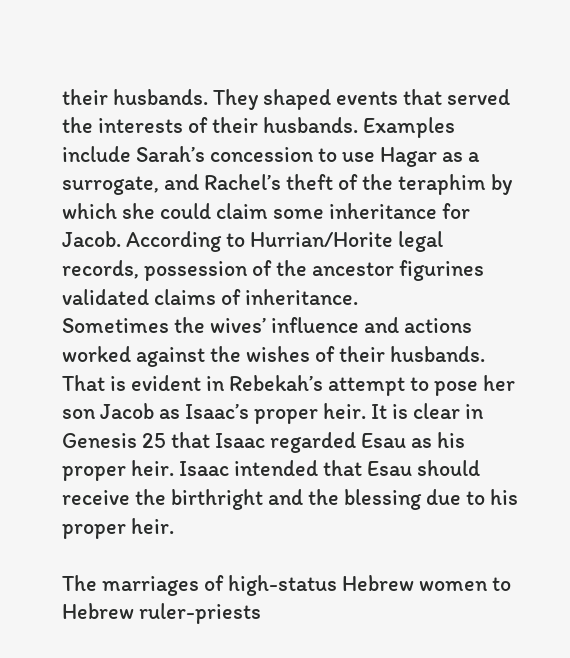their husbands. They shaped events that served the interests of their husbands. Examples include Sarah’s concession to use Hagar as a surrogate, and Rachel’s theft of the teraphim by which she could claim some inheritance for Jacob. According to Hurrian/Horite legal records, possession of the ancestor figurines validated claims of inheritance.
Sometimes the wives’ influence and actions worked against the wishes of their husbands. That is evident in Rebekah’s attempt to pose her son Jacob as Isaac’s proper heir. It is clear in Genesis 25 that Isaac regarded Esau as his proper heir. Isaac intended that Esau should receive the birthright and the blessing due to his proper heir.

The marriages of high-status Hebrew women to Hebrew ruler-priests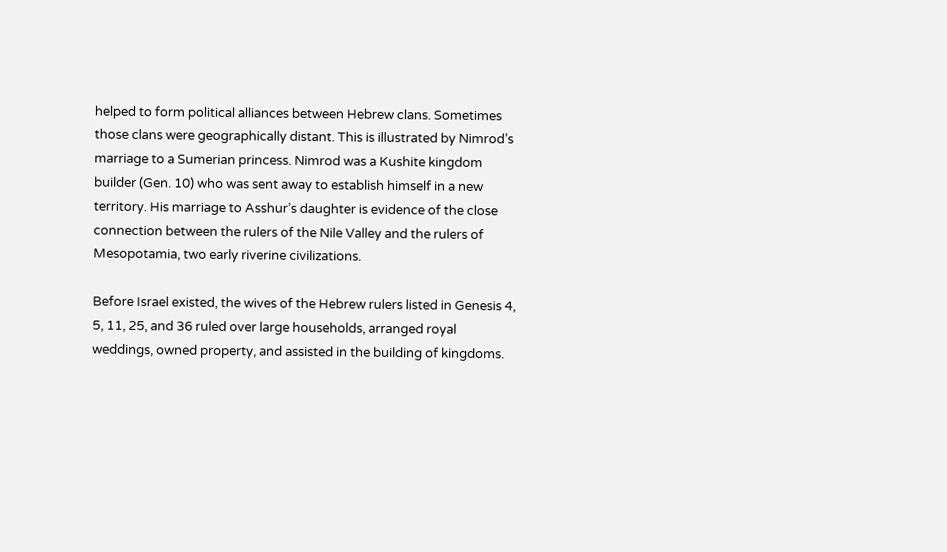helped to form political alliances between Hebrew clans. Sometimes those clans were geographically distant. This is illustrated by Nimrod’s marriage to a Sumerian princess. Nimrod was a Kushite kingdom builder (Gen. 10) who was sent away to establish himself in a new territory. His marriage to Asshur’s daughter is evidence of the close connection between the rulers of the Nile Valley and the rulers of Mesopotamia, two early riverine civilizations.

Before Israel existed, the wives of the Hebrew rulers listed in Genesis 4, 5, 11, 25, and 36 ruled over large households, arranged royal weddings, owned property, and assisted in the building of kingdoms.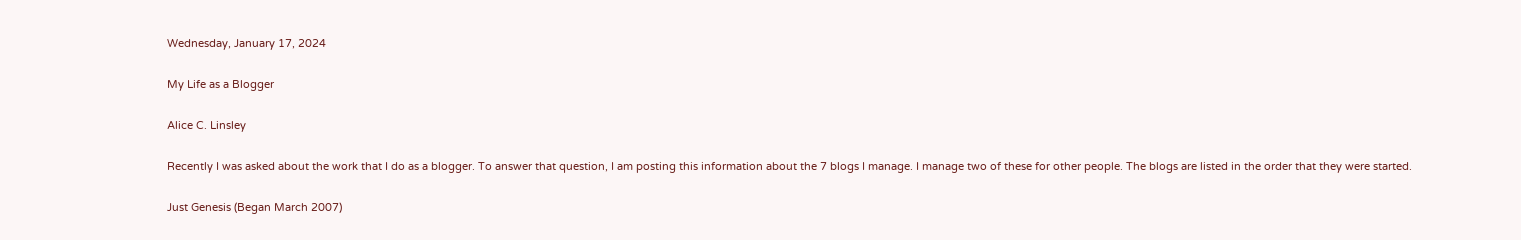Wednesday, January 17, 2024

My Life as a Blogger

Alice C. Linsley

Recently I was asked about the work that I do as a blogger. To answer that question, I am posting this information about the 7 blogs I manage. I manage two of these for other people. The blogs are listed in the order that they were started.

Just Genesis (Began March 2007)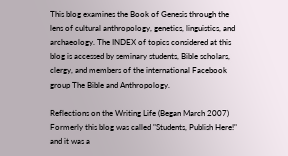This blog examines the Book of Genesis through the lens of cultural anthropology, genetics, linguistics, and archaeology. The INDEX of topics considered at this blog is accessed by seminary students, Bible scholars, clergy, and members of the international Facebook group The Bible and Anthropology.

Reflections on the Writing Life (Began March 2007)
Formerly this blog was called "Students, Publish Here!" and it was a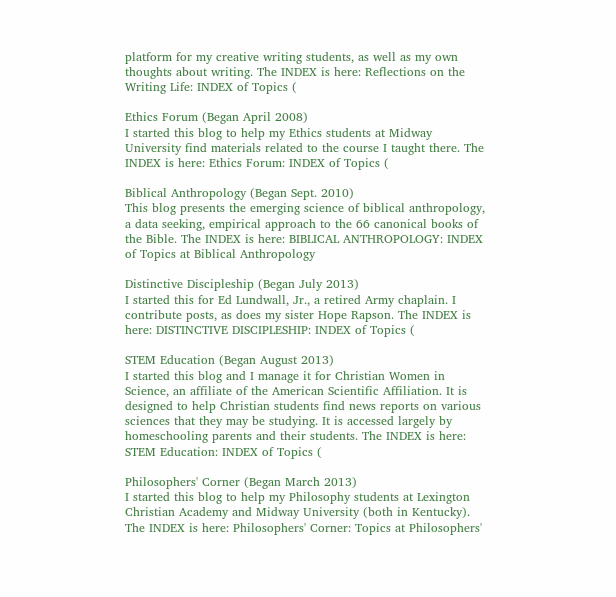platform for my creative writing students, as well as my own thoughts about writing. The INDEX is here: Reflections on the Writing Life: INDEX of Topics (

Ethics Forum (Began April 2008)
I started this blog to help my Ethics students at Midway University find materials related to the course I taught there. The INDEX is here: Ethics Forum: INDEX of Topics (

Biblical Anthropology (Began Sept. 2010)
This blog presents the emerging science of biblical anthropology, a data seeking, empirical approach to the 66 canonical books of the Bible. The INDEX is here: BIBLICAL ANTHROPOLOGY: INDEX of Topics at Biblical Anthropology

Distinctive Discipleship (Began July 2013)
I started this for Ed Lundwall, Jr., a retired Army chaplain. I contribute posts, as does my sister Hope Rapson. The INDEX is here: DISTINCTIVE DISCIPLESHIP: INDEX of Topics (

STEM Education (Began August 2013)
I started this blog and I manage it for Christian Women in Science, an affiliate of the American Scientific Affiliation. It is designed to help Christian students find news reports on various sciences that they may be studying. It is accessed largely by homeschooling parents and their students. The INDEX is here: STEM Education: INDEX of Topics (

Philosophers' Corner (Began March 2013)
I started this blog to help my Philosophy students at Lexington Christian Academy and Midway University (both in Kentucky). The INDEX is here: Philosophers' Corner: Topics at Philosophers'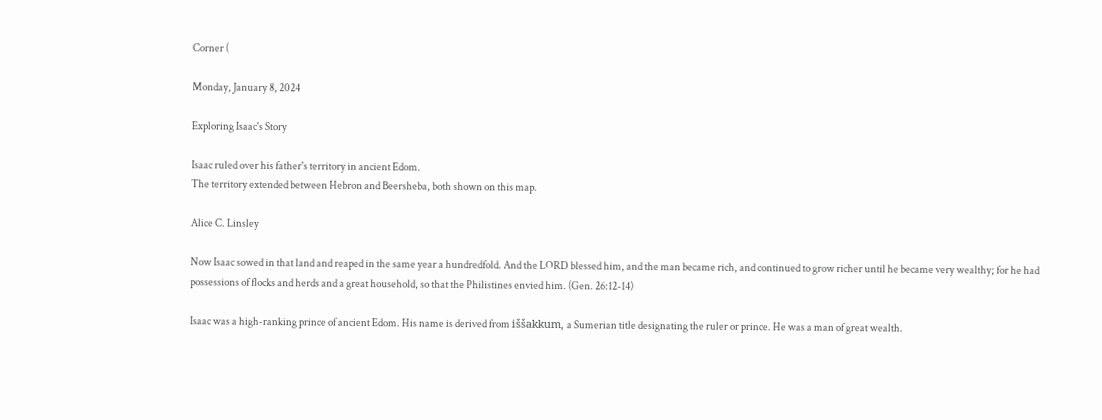Corner (

Monday, January 8, 2024

Exploring Isaac's Story

Isaac ruled over his father's territory in ancient Edom.
The territory extended between Hebron and Beersheba, both shown on this map.

Alice C. Linsley

Now Isaac sowed in that land and reaped in the same year a hundredfold. And the LORD blessed him, and the man became rich, and continued to grow richer until he became very wealthy; for he had possessions of flocks and herds and a great household, so that the Philistines envied him. (Gen. 26:12-14)

Isaac was a high-ranking prince of ancient Edom. His name is derived from iššakkum, a Sumerian title designating the ruler or prince. He was a man of great wealth.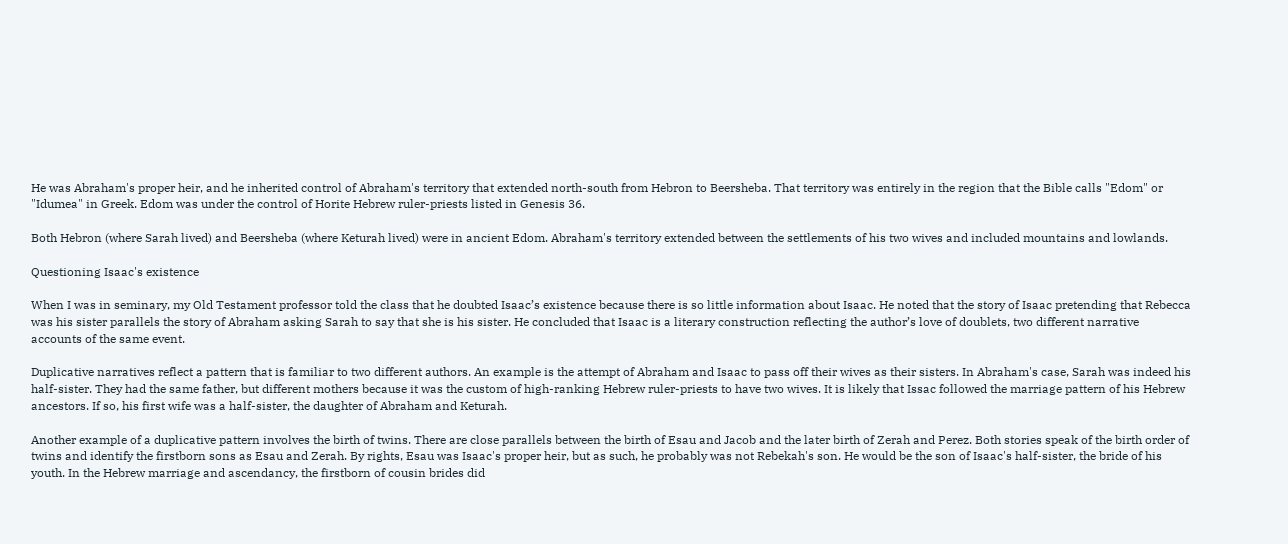He was Abraham's proper heir, and he inherited control of Abraham's territory that extended north-south from Hebron to Beersheba. That territory was entirely in the region that the Bible calls "Edom" or "Idumea" in Greek. Edom was under the control of Horite Hebrew ruler-priests listed in Genesis 36.

Both Hebron (where Sarah lived) and Beersheba (where Keturah lived) were in ancient Edom. Abraham's territory extended between the settlements of his two wives and included mountains and lowlands.

Questioning Isaac's existence

When I was in seminary, my Old Testament professor told the class that he doubted Isaac’s existence because there is so little information about Isaac. He noted that the story of Isaac pretending that Rebecca was his sister parallels the story of Abraham asking Sarah to say that she is his sister. He concluded that Isaac is a literary construction reflecting the author’s love of doublets, two different narrative accounts of the same event.

Duplicative narratives reflect a pattern that is familiar to two different authors. An example is the attempt of Abraham and Isaac to pass off their wives as their sisters. In Abraham's case, Sarah was indeed his half-sister. They had the same father, but different mothers because it was the custom of high-ranking Hebrew ruler-priests to have two wives. It is likely that Issac followed the marriage pattern of his Hebrew ancestors. If so, his first wife was a half-sister, the daughter of Abraham and Keturah.

Another example of a duplicative pattern involves the birth of twins. There are close parallels between the birth of Esau and Jacob and the later birth of Zerah and Perez. Both stories speak of the birth order of twins and identify the firstborn sons as Esau and Zerah. By rights, Esau was Isaac's proper heir, but as such, he probably was not Rebekah's son. He would be the son of Isaac's half-sister, the bride of his youth. In the Hebrew marriage and ascendancy, the firstborn of cousin brides did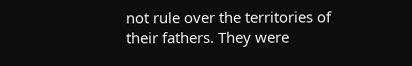not rule over the territories of their fathers. They were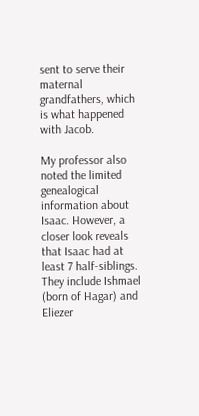sent to serve their maternal grandfathers, which is what happened with Jacob.

My professor also noted the limited genealogical information about Isaac. However, a closer look reveals that Isaac had at least 7 half-siblings. They include Ishmael (born of Hagar) and Eliezer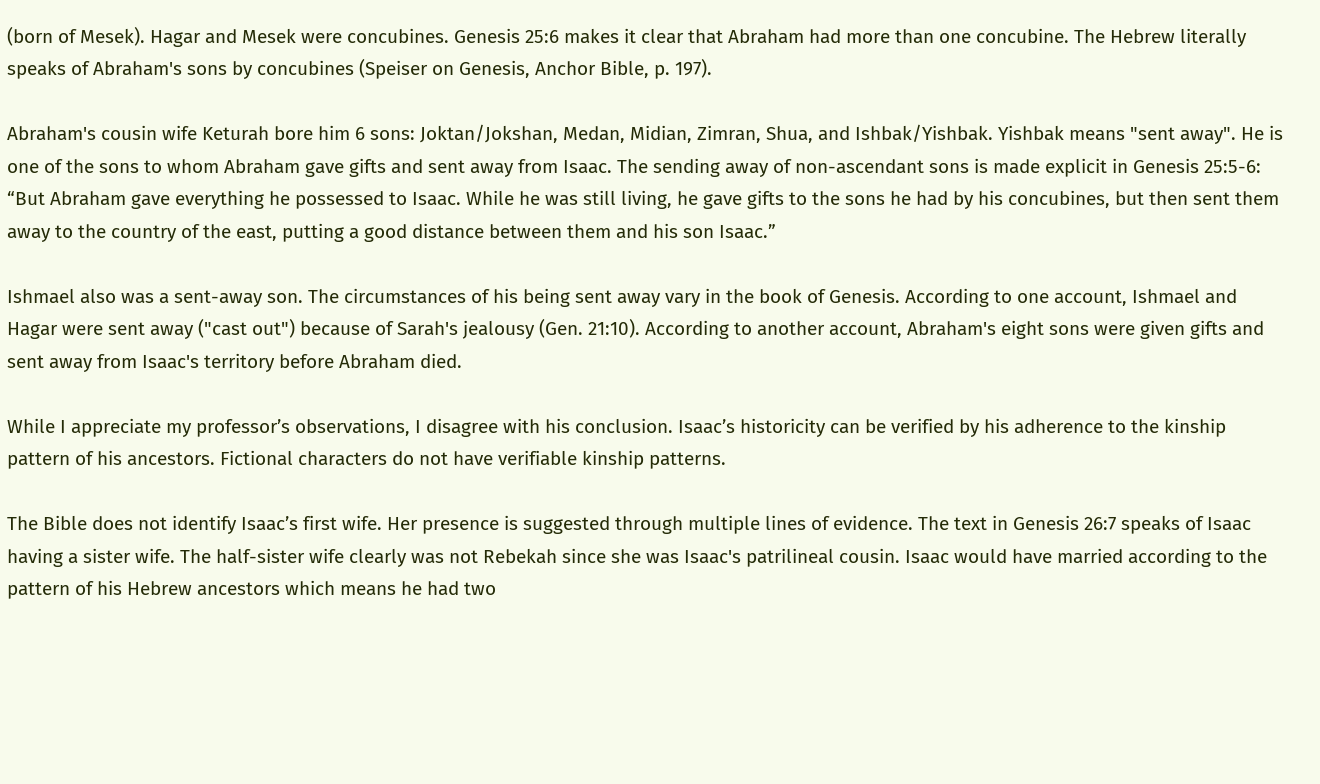(born of Mesek). Hagar and Mesek were concubines. Genesis 25:6 makes it clear that Abraham had more than one concubine. The Hebrew literally speaks of Abraham's sons by concubines (Speiser on Genesis, Anchor Bible, p. 197).

Abraham's cousin wife Keturah bore him 6 sons: Joktan/Jokshan, Medan, Midian, Zimran, Shua, and Ishbak/Yishbak. Yishbak means "sent away". He is one of the sons to whom Abraham gave gifts and sent away from Isaac. The sending away of non-ascendant sons is made explicit in Genesis 25:5-6: “But Abraham gave everything he possessed to Isaac. While he was still living, he gave gifts to the sons he had by his concubines, but then sent them away to the country of the east, putting a good distance between them and his son Isaac.”

Ishmael also was a sent-away son. The circumstances of his being sent away vary in the book of Genesis. According to one account, Ishmael and Hagar were sent away ("cast out") because of Sarah's jealousy (Gen. 21:10). According to another account, Abraham's eight sons were given gifts and sent away from Isaac's territory before Abraham died.

While I appreciate my professor’s observations, I disagree with his conclusion. Isaac’s historicity can be verified by his adherence to the kinship pattern of his ancestors. Fictional characters do not have verifiable kinship patterns.

The Bible does not identify Isaac’s first wife. Her presence is suggested through multiple lines of evidence. The text in Genesis 26:7 speaks of Isaac having a sister wife. The half-sister wife clearly was not Rebekah since she was Isaac's patrilineal cousin. Isaac would have married according to the pattern of his Hebrew ancestors which means he had two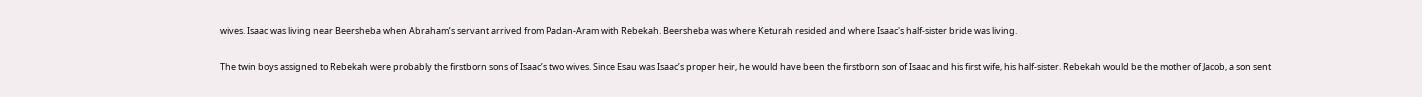wives. Isaac was living near Beersheba when Abraham’s servant arrived from Padan-Aram with Rebekah. Beersheba was where Keturah resided and where Isaac's half-sister bride was living.

The twin boys assigned to Rebekah were probably the firstborn sons of Isaac’s two wives. Since Esau was Isaac’s proper heir, he would have been the firstborn son of Isaac and his first wife, his half-sister. Rebekah would be the mother of Jacob, a son sent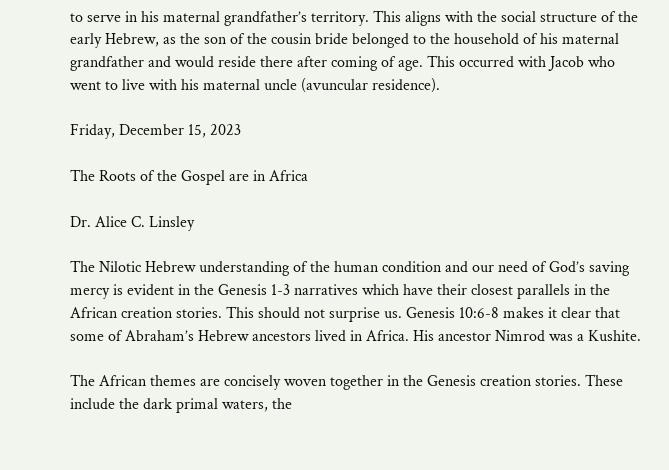to serve in his maternal grandfather’s territory. This aligns with the social structure of the early Hebrew, as the son of the cousin bride belonged to the household of his maternal grandfather and would reside there after coming of age. This occurred with Jacob who went to live with his maternal uncle (avuncular residence).

Friday, December 15, 2023

The Roots of the Gospel are in Africa

Dr. Alice C. Linsley

The Nilotic Hebrew understanding of the human condition and our need of God’s saving mercy is evident in the Genesis 1-3 narratives which have their closest parallels in the African creation stories. This should not surprise us. Genesis 10:6-8 makes it clear that some of Abraham’s Hebrew ancestors lived in Africa. His ancestor Nimrod was a Kushite.

The African themes are concisely woven together in the Genesis creation stories. These include the dark primal waters, the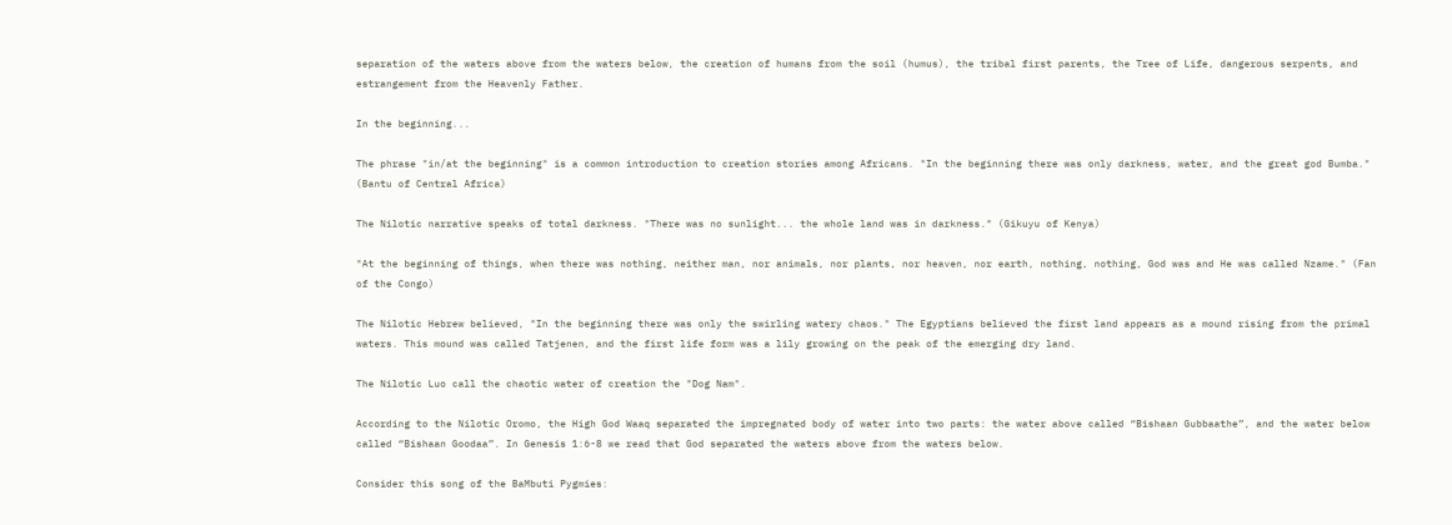separation of the waters above from the waters below, the creation of humans from the soil (humus), the tribal first parents, the Tree of Life, dangerous serpents, and estrangement from the Heavenly Father.

In the beginning...

The phrase "in/at the beginning" is a common introduction to creation stories among Africans. "In the beginning there was only darkness, water, and the great god Bumba." (Bantu of Central Africa)

The Nilotic narrative speaks of total darkness. "There was no sunlight... the whole land was in darkness." (Gikuyu of Kenya)

"At the beginning of things, when there was nothing, neither man, nor animals, nor plants, nor heaven, nor earth, nothing, nothing, God was and He was called Nzame." (Fan of the Congo)

The Nilotic Hebrew believed, "In the beginning there was only the swirling watery chaos." The Egyptians believed the first land appears as a mound rising from the primal waters. This mound was called Tatjenen, and the first life form was a lily growing on the peak of the emerging dry land.

The Nilotic Luo call the chaotic water of creation the "Dog Nam".

According to the Nilotic Oromo, the High God Waaq separated the impregnated body of water into two parts: the water above called “Bishaan Gubbaathe”, and the water below called “Bishaan Goodaa”. In Genesis 1:6-8 we read that God separated the waters above from the waters below.

Consider this song of the BaMbuti Pygmies: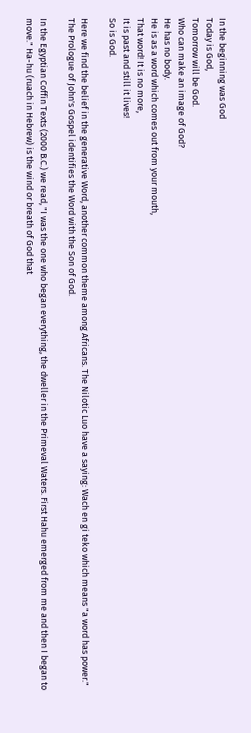In the beginning was God
Today is God,
Tomorrow will be God.
Who can make an image of God?
He has no body.
He is as a word which comes out from your mouth,
That word! It is no more,
It is past and still it lives!
So is God.

Here we find the belief in the generative Word, another common theme among Africans. The Nilotic Luo have a saying: Wach en gi teko which means "a word has power." The Prologue of John's Gospel identifies the Word with the Son of God.

In the Egyptian Coffin Texts (2000 B.C.) we read, "I was the one who began everything, the dweller in the Primeval Waters. First Hahu emerged from me and then I began to move." Ha-hu (ruach in Hebrew) is the wind or breath of God that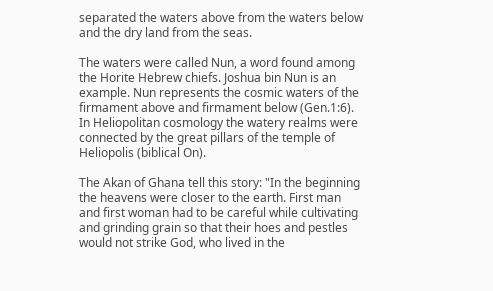separated the waters above from the waters below and the dry land from the seas.

The waters were called Nun, a word found among the Horite Hebrew chiefs. Joshua bin Nun is an example. Nun represents the cosmic waters of the firmament above and firmament below (Gen.1:6). In Heliopolitan cosmology the watery realms were connected by the great pillars of the temple of Heliopolis (biblical On).

The Akan of Ghana tell this story: "In the beginning the heavens were closer to the earth. First man and first woman had to be careful while cultivating and grinding grain so that their hoes and pestles would not strike God, who lived in the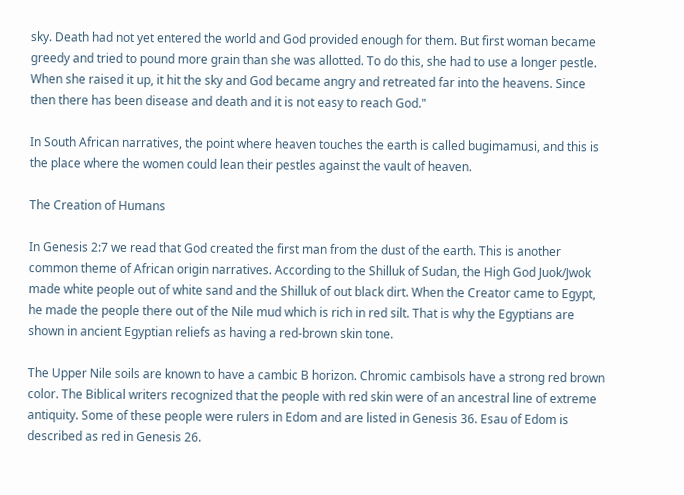sky. Death had not yet entered the world and God provided enough for them. But first woman became greedy and tried to pound more grain than she was allotted. To do this, she had to use a longer pestle. When she raised it up, it hit the sky and God became angry and retreated far into the heavens. Since then there has been disease and death and it is not easy to reach God."

In South African narratives, the point where heaven touches the earth is called bugimamusi, and this is the place where the women could lean their pestles against the vault of heaven.

The Creation of Humans

In Genesis 2:7 we read that God created the first man from the dust of the earth. This is another common theme of African origin narratives. According to the Shilluk of Sudan, the High God Juok/Jwok made white people out of white sand and the Shilluk of out black dirt. When the Creator came to Egypt, he made the people there out of the Nile mud which is rich in red silt. That is why the Egyptians are shown in ancient Egyptian reliefs as having a red-brown skin tone.

The Upper Nile soils are known to have a cambic B horizon. Chromic cambisols have a strong red brown color. The Biblical writers recognized that the people with red skin were of an ancestral line of extreme antiquity. Some of these people were rulers in Edom and are listed in Genesis 36. Esau of Edom is described as red in Genesis 26.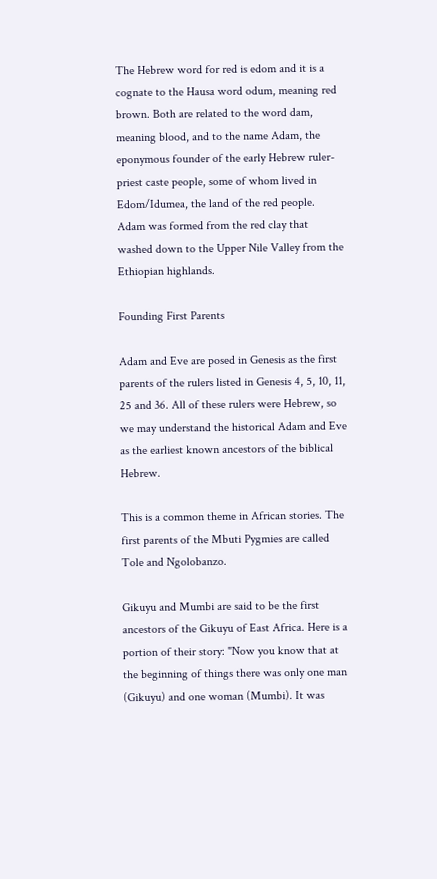The Hebrew word for red is edom and it is a cognate to the Hausa word odum, meaning red brown. Both are related to the word dam, meaning blood, and to the name Adam, the eponymous founder of the early Hebrew ruler-priest caste people, some of whom lived in Edom/Idumea, the land of the red people. Adam was formed from the red clay that washed down to the Upper Nile Valley from the Ethiopian highlands.

Founding First Parents

Adam and Eve are posed in Genesis as the first parents of the rulers listed in Genesis 4, 5, 10, 11, 25 and 36. All of these rulers were Hebrew, so we may understand the historical Adam and Eve as the earliest known ancestors of the biblical Hebrew.

This is a common theme in African stories. The first parents of the Mbuti Pygmies are called Tole and Ngolobanzo.

Gikuyu and Mumbi are said to be the first ancestors of the Gikuyu of East Africa. Here is a portion of their story: "Now you know that at the beginning of things there was only one man (Gikuyu) and one woman (Mumbi). It was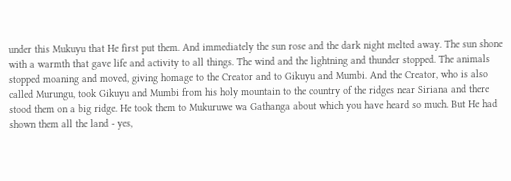under this Mukuyu that He first put them. And immediately the sun rose and the dark night melted away. The sun shone with a warmth that gave life and activity to all things. The wind and the lightning and thunder stopped. The animals stopped moaning and moved, giving homage to the Creator and to Gikuyu and Mumbi. And the Creator, who is also called Murungu, took Gikuyu and Mumbi from his holy mountain to the country of the ridges near Siriana and there stood them on a big ridge. He took them to Mukuruwe wa Gathanga about which you have heard so much. But He had shown them all the land - yes,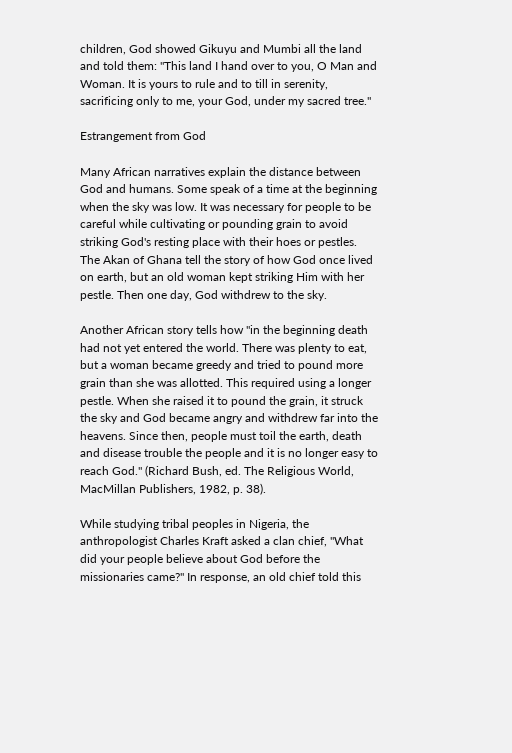children, God showed Gikuyu and Mumbi all the land and told them: "This land I hand over to you, O Man and Woman. It is yours to rule and to till in serenity, sacrificing only to me, your God, under my sacred tree."

Estrangement from God

Many African narratives explain the distance between God and humans. Some speak of a time at the beginning when the sky was low. It was necessary for people to be careful while cultivating or pounding grain to avoid striking God's resting place with their hoes or pestles. The Akan of Ghana tell the story of how God once lived on earth, but an old woman kept striking Him with her pestle. Then one day, God withdrew to the sky.

Another African story tells how "in the beginning death had not yet entered the world. There was plenty to eat, but a woman became greedy and tried to pound more grain than she was allotted. This required using a longer pestle. When she raised it to pound the grain, it struck the sky and God became angry and withdrew far into the heavens. Since then, people must toil the earth, death and disease trouble the people and it is no longer easy to reach God." (Richard Bush, ed. The Religious World, MacMillan Publishers, 1982, p. 38).

While studying tribal peoples in Nigeria, the anthropologist Charles Kraft asked a clan chief, "What did your people believe about God before the missionaries came?" In response, an old chief told this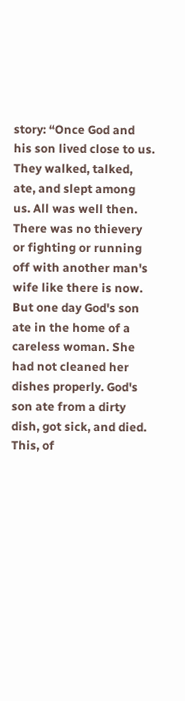story: “Once God and his son lived close to us. They walked, talked, ate, and slept among us. All was well then. There was no thievery or fighting or running off with another man's wife like there is now. But one day God's son ate in the home of a careless woman. She had not cleaned her dishes properly. God's son ate from a dirty dish, got sick, and died. This, of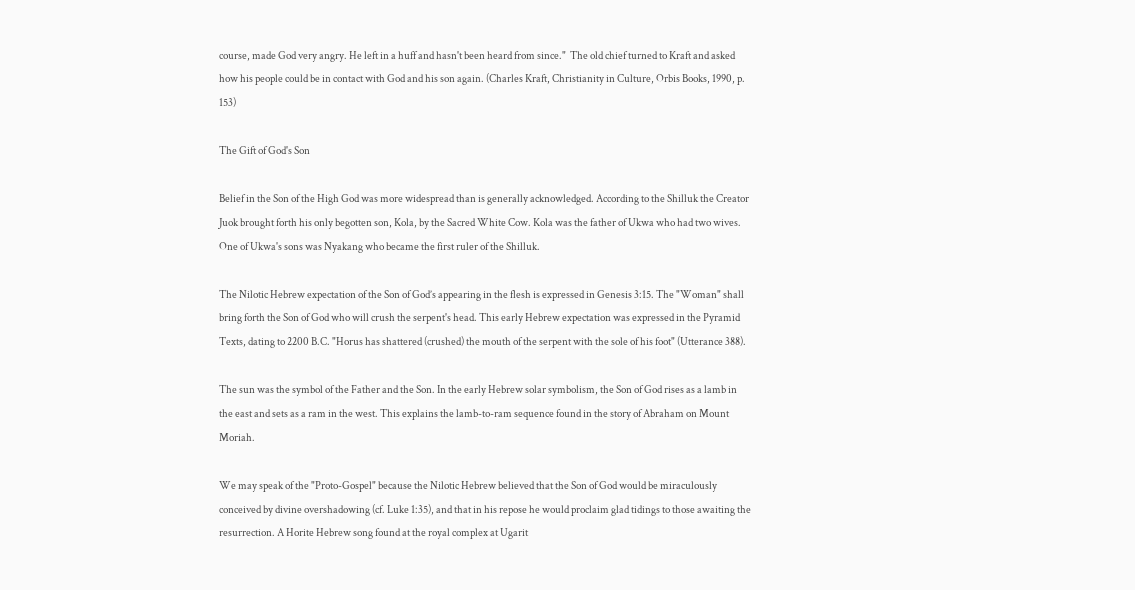course, made God very angry. He left in a huff and hasn't been heard from since."  The old chief turned to Kraft and asked how his people could be in contact with God and his son again. (Charles Kraft, Christianity in Culture, Orbis Books, 1990, p. 153)

The Gift of God's Son

Belief in the Son of the High God was more widespread than is generally acknowledged. According to the Shilluk the Creator Juok brought forth his only begotten son, Kola, by the Sacred White Cow. Kola was the father of Ukwa who had two wives. One of Ukwa's sons was Nyakang who became the first ruler of the Shilluk.

The Nilotic Hebrew expectation of the Son of God’s appearing in the flesh is expressed in Genesis 3:15. The "Woman" shall bring forth the Son of God who will crush the serpent's head. This early Hebrew expectation was expressed in the Pyramid Texts, dating to 2200 B.C. "Horus has shattered (crushed) the mouth of the serpent with the sole of his foot" (Utterance 388).

The sun was the symbol of the Father and the Son. In the early Hebrew solar symbolism, the Son of God rises as a lamb in the east and sets as a ram in the west. This explains the lamb-to-ram sequence found in the story of Abraham on Mount Moriah.

We may speak of the "Proto-Gospel" because the Nilotic Hebrew believed that the Son of God would be miraculously conceived by divine overshadowing (cf. Luke 1:35), and that in his repose he would proclaim glad tidings to those awaiting the resurrection. A Horite Hebrew song found at the royal complex at Ugarit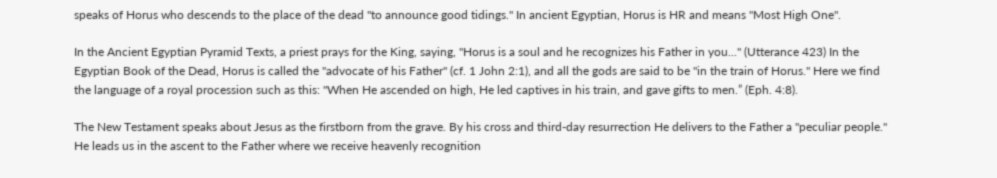speaks of Horus who descends to the place of the dead "to announce good tidings." In ancient Egyptian, Horus is HR and means "Most High One".

In the Ancient Egyptian Pyramid Texts, a priest prays for the King, saying, "Horus is a soul and he recognizes his Father in you..." (Utterance 423) In the Egyptian Book of the Dead, Horus is called the "advocate of his Father" (cf. 1 John 2:1), and all the gods are said to be "in the train of Horus." Here we find the language of a royal procession such as this: "When He ascended on high, He led captives in his train, and gave gifts to men.” (Eph. 4:8).

The New Testament speaks about Jesus as the firstborn from the grave. By his cross and third-day resurrection He delivers to the Father a "peculiar people." He leads us in the ascent to the Father where we receive heavenly recognition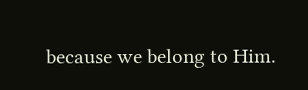because we belong to Him.